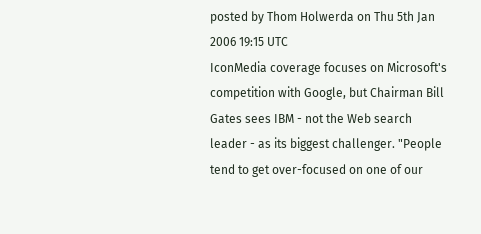posted by Thom Holwerda on Thu 5th Jan 2006 19:15 UTC
IconMedia coverage focuses on Microsoft's competition with Google, but Chairman Bill Gates sees IBM - not the Web search leader - as its biggest challenger. "People tend to get over-focused on one of our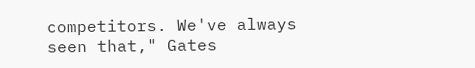competitors. We've always seen that," Gates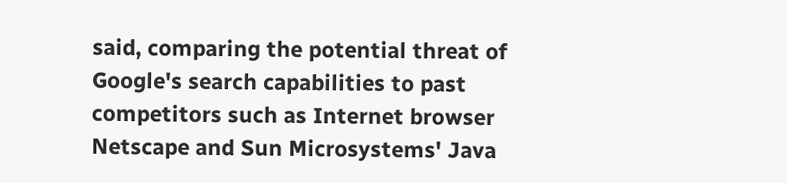said, comparing the potential threat of Google's search capabilities to past competitors such as Internet browser Netscape and Sun Microsystems' Java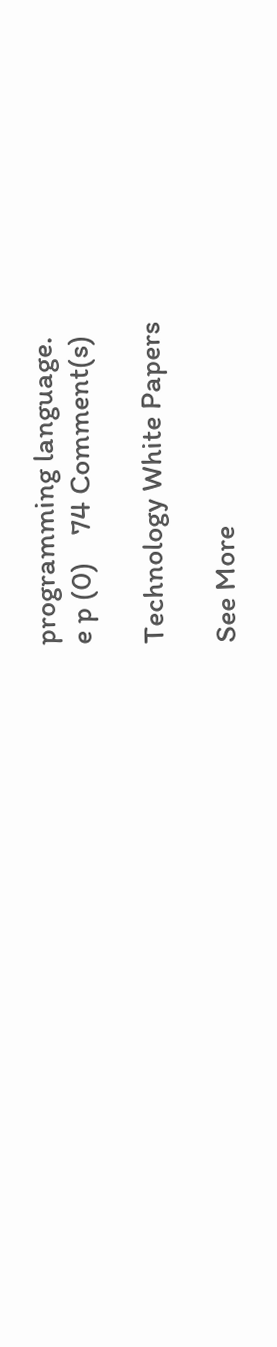programming language.
e p (0)    74 Comment(s)

Technology White Papers

See More